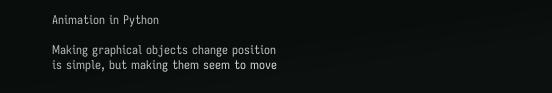Animation in Python

Making graphical objects change position is simple, but making them seem to move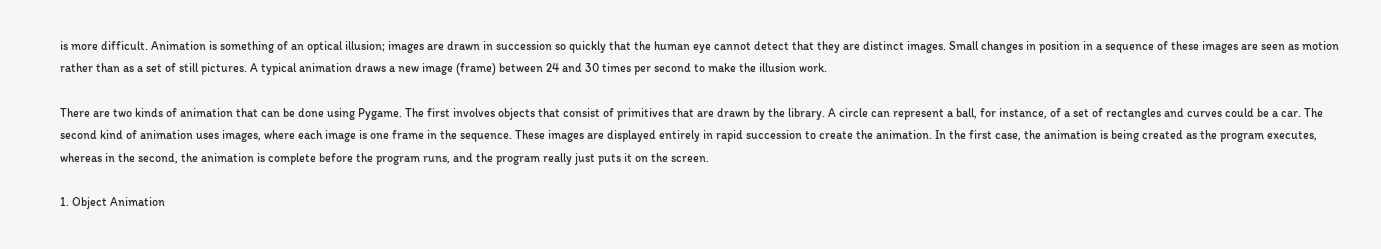is more difficult. Animation is something of an optical illusion; images are drawn in succession so quickly that the human eye cannot detect that they are distinct images. Small changes in position in a sequence of these images are seen as motion rather than as a set of still pictures. A typical animation draws a new image (frame) between 24 and 30 times per second to make the illusion work.

There are two kinds of animation that can be done using Pygame. The first involves objects that consist of primitives that are drawn by the library. A circle can represent a ball, for instance, of a set of rectangles and curves could be a car. The second kind of animation uses images, where each image is one frame in the sequence. These images are displayed entirely in rapid succession to create the animation. In the first case, the animation is being created as the program executes, whereas in the second, the animation is complete before the program runs, and the program really just puts it on the screen.

1. Object Animation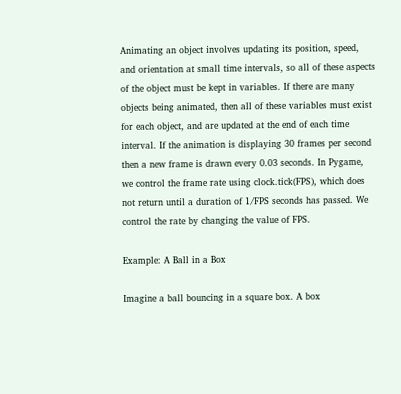Animating an object involves updating its position, speed, and orientation at small time intervals, so all of these aspects of the object must be kept in variables. If there are many objects being animated, then all of these variables must exist for each object, and are updated at the end of each time interval. If the animation is displaying 30 frames per second then a new frame is drawn every 0.03 seconds. In Pygame, we control the frame rate using clock.tick(FPS), which does not return until a duration of 1/FPS seconds has passed. We control the rate by changing the value of FPS.

Example: A Ball in a Box

Imagine a ball bouncing in a square box. A box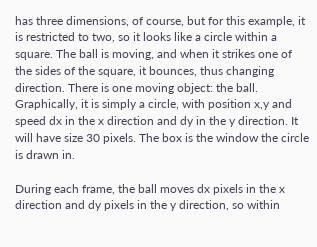has three dimensions, of course, but for this example, it is restricted to two, so it looks like a circle within a square. The ball is moving, and when it strikes one of the sides of the square, it bounces, thus changing direction. There is one moving object: the ball. Graphically, it is simply a circle, with position x,y and speed dx in the x direction and dy in the y direction. It will have size 30 pixels. The box is the window the circle is drawn in.

During each frame, the ball moves dx pixels in the x direction and dy pixels in the y direction, so within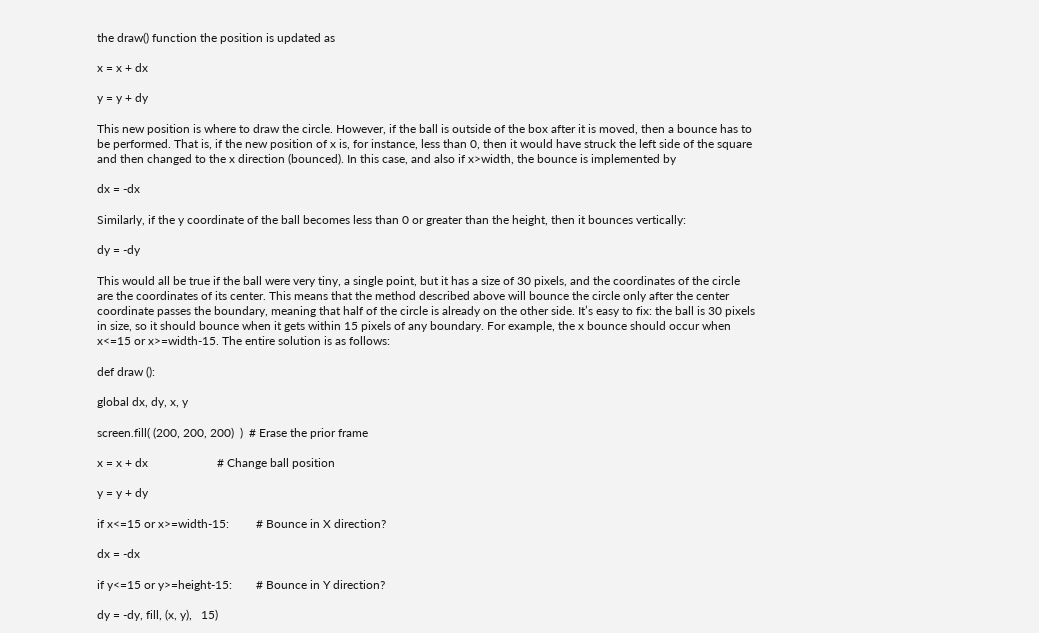the draw() function the position is updated as

x = x + dx

y = y + dy

This new position is where to draw the circle. However, if the ball is outside of the box after it is moved, then a bounce has to be performed. That is, if the new position of x is, for instance, less than 0, then it would have struck the left side of the square and then changed to the x direction (bounced). In this case, and also if x>width, the bounce is implemented by

dx = -dx

Similarly, if the y coordinate of the ball becomes less than 0 or greater than the height, then it bounces vertically:

dy = -dy

This would all be true if the ball were very tiny, a single point, but it has a size of 30 pixels, and the coordinates of the circle are the coordinates of its center. This means that the method described above will bounce the circle only after the center coordinate passes the boundary, meaning that half of the circle is already on the other side. It’s easy to fix: the ball is 30 pixels in size, so it should bounce when it gets within 15 pixels of any boundary. For example, the x bounce should occur when x<=15 or x>=width-15. The entire solution is as follows:

def draw ():

global dx, dy, x, y

screen.fill( (200, 200, 200)  )  # Erase the prior frame

x = x + dx                       # Change ball position

y = y + dy

if x<=15 or x>=width-15:         # Bounce in X direction?

dx = -dx

if y<=15 or y>=height-15:        # Bounce in Y direction?

dy = -dy, fill, (x, y),   15)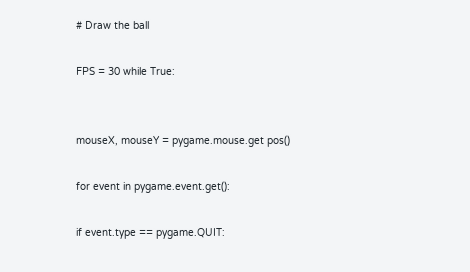# Draw the ball

FPS = 30 while True:


mouseX, mouseY = pygame.mouse.get pos()

for event in pygame.event.get():

if event.type == pygame.QUIT: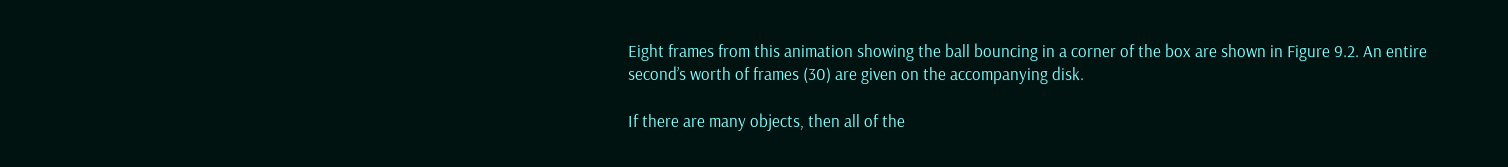Eight frames from this animation showing the ball bouncing in a corner of the box are shown in Figure 9.2. An entire second’s worth of frames (30) are given on the accompanying disk.

If there are many objects, then all of the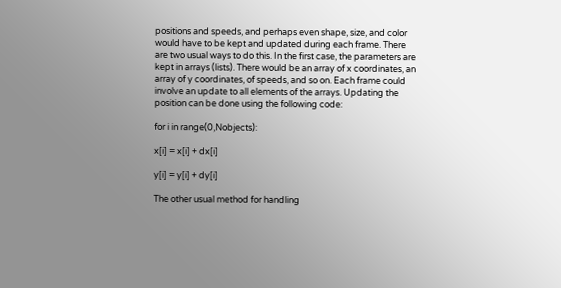positions and speeds, and perhaps even shape, size, and color would have to be kept and updated during each frame. There are two usual ways to do this. In the first case, the parameters are kept in arrays (lists). There would be an array of x coordinates, an array of y coordinates, of speeds, and so on. Each frame could involve an update to all elements of the arrays. Updating the position can be done using the following code:

for i in range(0,Nobjects):

x[i] = x[i] + dx[i]

y[i] = y[i] + dy[i]

The other usual method for handling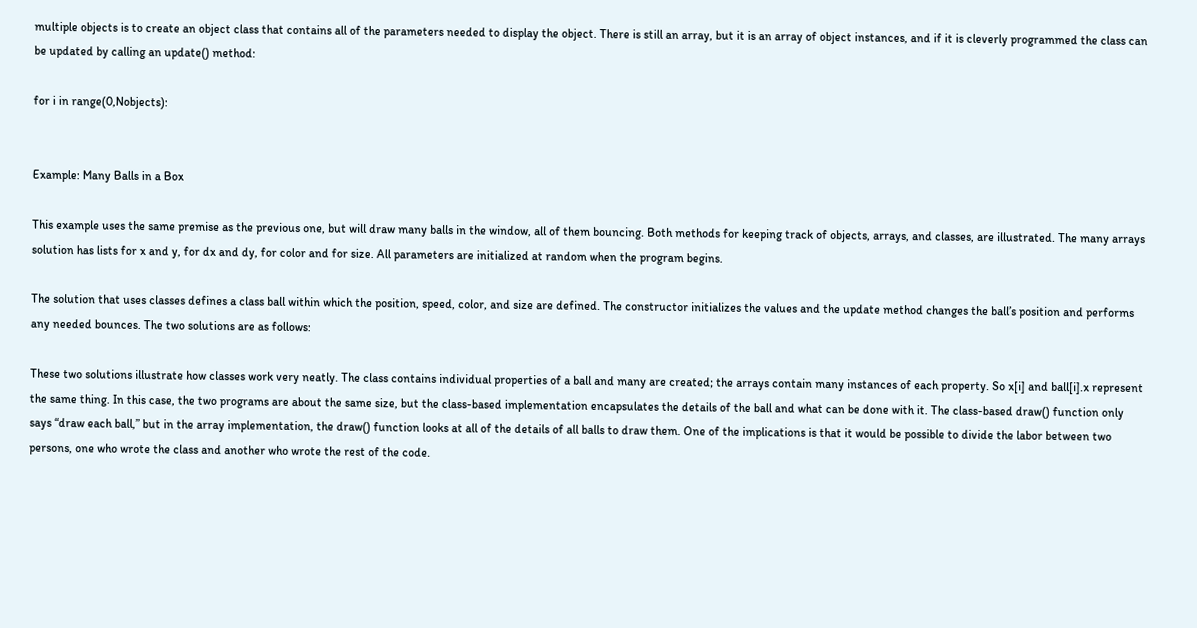multiple objects is to create an object class that contains all of the parameters needed to display the object. There is still an array, but it is an array of object instances, and if it is cleverly programmed the class can be updated by calling an update() method:

for i in range(0,Nobjects):


Example: Many Balls in a Box

This example uses the same premise as the previous one, but will draw many balls in the window, all of them bouncing. Both methods for keeping track of objects, arrays, and classes, are illustrated. The many arrays solution has lists for x and y, for dx and dy, for color and for size. All parameters are initialized at random when the program begins.

The solution that uses classes defines a class ball within which the position, speed, color, and size are defined. The constructor initializes the values and the update method changes the ball’s position and performs any needed bounces. The two solutions are as follows:

These two solutions illustrate how classes work very neatly. The class contains individual properties of a ball and many are created; the arrays contain many instances of each property. So x[i] and ball[i].x represent the same thing. In this case, the two programs are about the same size, but the class-based implementation encapsulates the details of the ball and what can be done with it. The class-based draw() function only says “draw each ball,” but in the array implementation, the draw() function looks at all of the details of all balls to draw them. One of the implications is that it would be possible to divide the labor between two persons, one who wrote the class and another who wrote the rest of the code.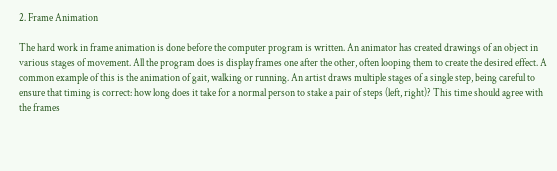2. Frame Animation

The hard work in frame animation is done before the computer program is written. An animator has created drawings of an object in various stages of movement. All the program does is display frames one after the other, often looping them to create the desired effect. A common example of this is the animation of gait, walking or running. An artist draws multiple stages of a single step, being careful to ensure that timing is correct: how long does it take for a normal person to stake a pair of steps (left, right)? This time should agree with the frames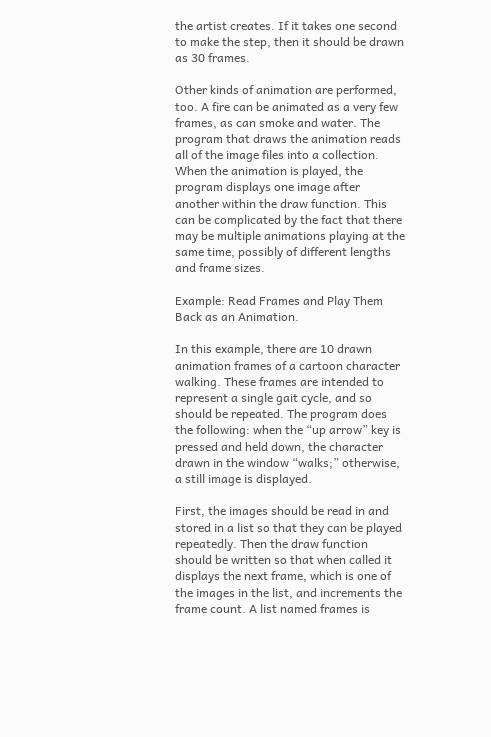the artist creates. If it takes one second to make the step, then it should be drawn as 30 frames.

Other kinds of animation are performed, too. A fire can be animated as a very few frames, as can smoke and water. The program that draws the animation reads all of the image files into a collection. When the animation is played, the program displays one image after another within the draw function. This can be complicated by the fact that there may be multiple animations playing at the same time, possibly of different lengths and frame sizes.

Example: Read Frames and Play Them Back as an Animation.

In this example, there are 10 drawn animation frames of a cartoon character walking. These frames are intended to represent a single gait cycle, and so should be repeated. The program does the following: when the “up arrow” key is pressed and held down, the character drawn in the window “walks;” otherwise, a still image is displayed.

First, the images should be read in and stored in a list so that they can be played repeatedly. Then the draw function should be written so that when called it displays the next frame, which is one of the images in the list, and increments the frame count. A list named frames is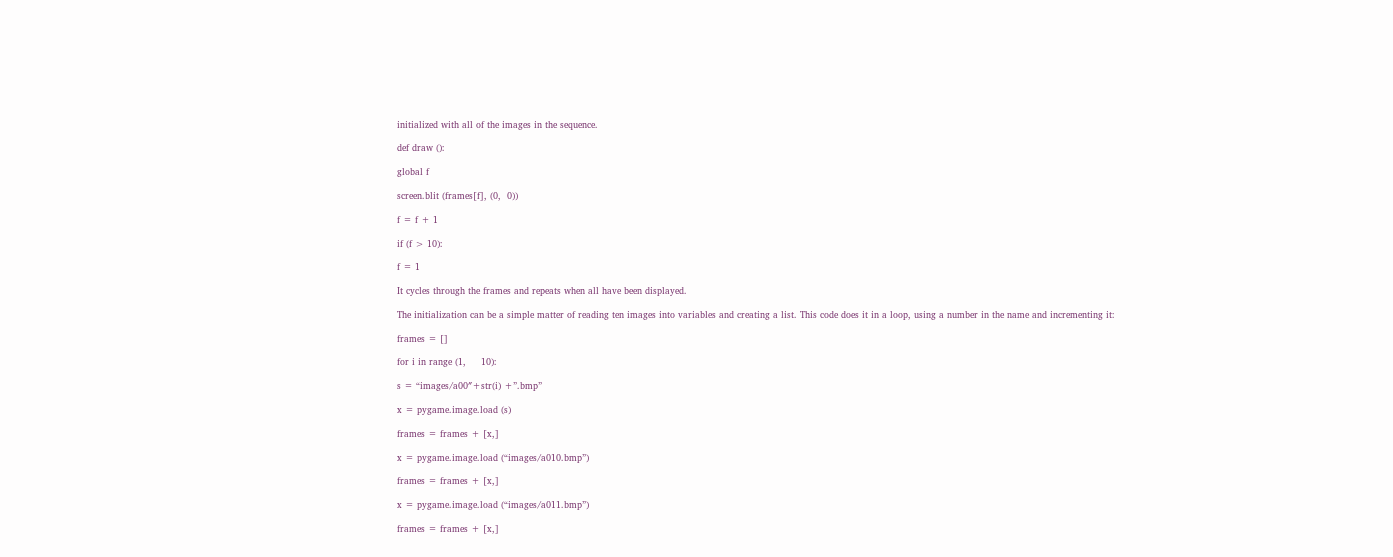initialized with all of the images in the sequence.

def draw ():

global f

screen.blit (frames[f], (0,  0))

f = f + 1

if (f > 10):

f = 1

It cycles through the frames and repeats when all have been displayed.

The initialization can be a simple matter of reading ten images into variables and creating a list. This code does it in a loop, using a number in the name and incrementing it:

frames = []

for i in range (1,     10):

s = “images/a00″+str(i) +”.bmp”

x = pygame.image.load (s)

frames = frames + [x,]

x = pygame.image.load (“images/a010.bmp”)

frames = frames + [x,]

x = pygame.image.load (“images/a011.bmp”)

frames = frames + [x,]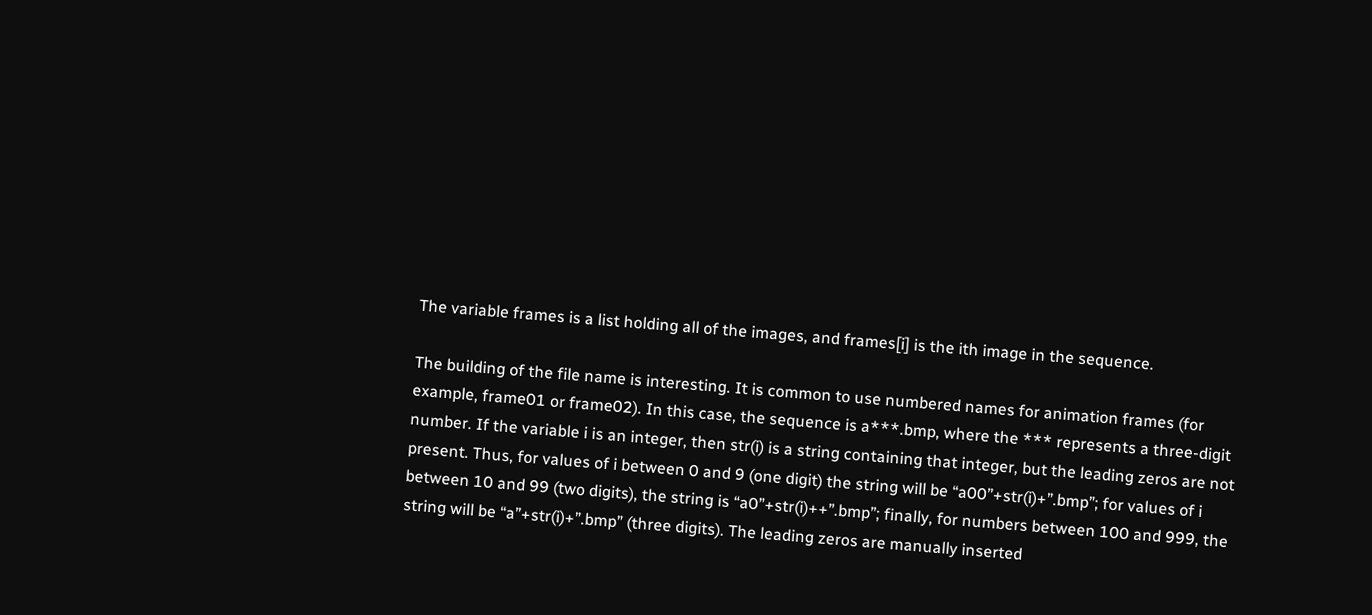The variable frames is a list holding all of the images, and frames[i] is the ith image in the sequence.

The building of the file name is interesting. It is common to use numbered names for animation frames (for example, frame01 or frame02). In this case, the sequence is a***.bmp, where the *** represents a three-digit number. If the variable i is an integer, then str(i) is a string containing that integer, but the leading zeros are not present. Thus, for values of i between 0 and 9 (one digit) the string will be “a00”+str(i)+”.bmp”; for values of i between 10 and 99 (two digits), the string is “a0”+str(i)++”.bmp”; finally, for numbers between 100 and 999, the string will be “a”+str(i)+”.bmp” (three digits). The leading zeros are manually inserted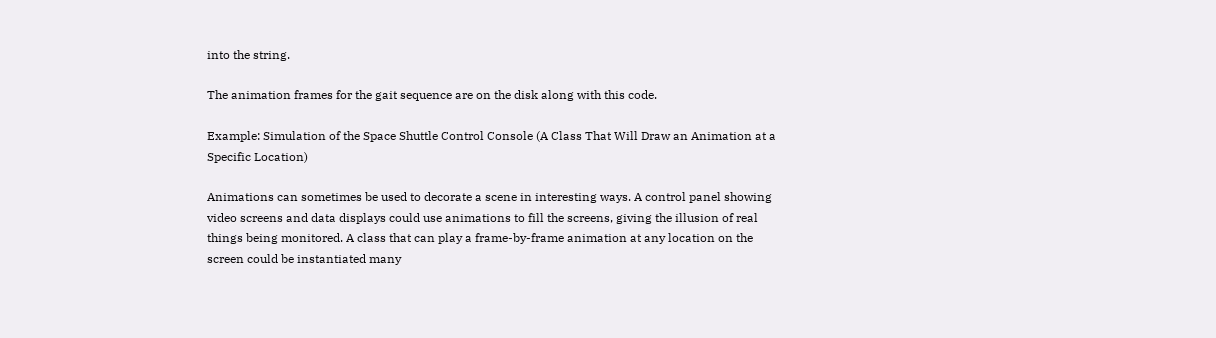into the string.

The animation frames for the gait sequence are on the disk along with this code.

Example: Simulation of the Space Shuttle Control Console (A Class That Will Draw an Animation at a Specific Location)

Animations can sometimes be used to decorate a scene in interesting ways. A control panel showing video screens and data displays could use animations to fill the screens, giving the illusion of real things being monitored. A class that can play a frame-by-frame animation at any location on the screen could be instantiated many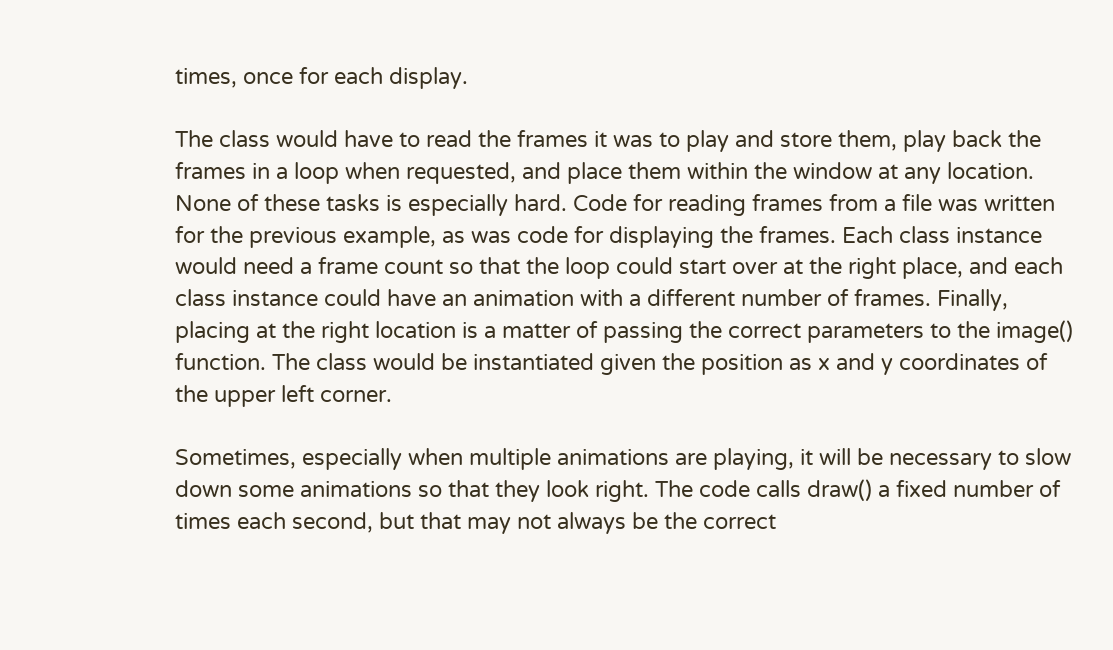times, once for each display.

The class would have to read the frames it was to play and store them, play back the frames in a loop when requested, and place them within the window at any location. None of these tasks is especially hard. Code for reading frames from a file was written for the previous example, as was code for displaying the frames. Each class instance would need a frame count so that the loop could start over at the right place, and each class instance could have an animation with a different number of frames. Finally, placing at the right location is a matter of passing the correct parameters to the image() function. The class would be instantiated given the position as x and y coordinates of the upper left corner.

Sometimes, especially when multiple animations are playing, it will be necessary to slow down some animations so that they look right. The code calls draw() a fixed number of times each second, but that may not always be the correct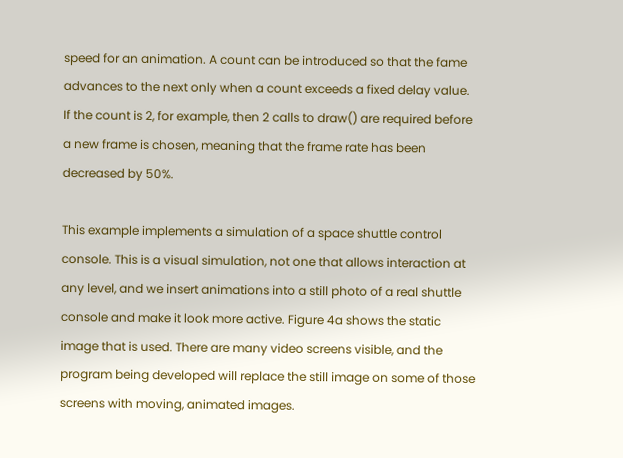speed for an animation. A count can be introduced so that the fame advances to the next only when a count exceeds a fixed delay value. If the count is 2, for example, then 2 calls to draw() are required before a new frame is chosen, meaning that the frame rate has been decreased by 50%.

This example implements a simulation of a space shuttle control console. This is a visual simulation, not one that allows interaction at any level, and we insert animations into a still photo of a real shuttle console and make it look more active. Figure 4a shows the static image that is used. There are many video screens visible, and the program being developed will replace the still image on some of those screens with moving, animated images.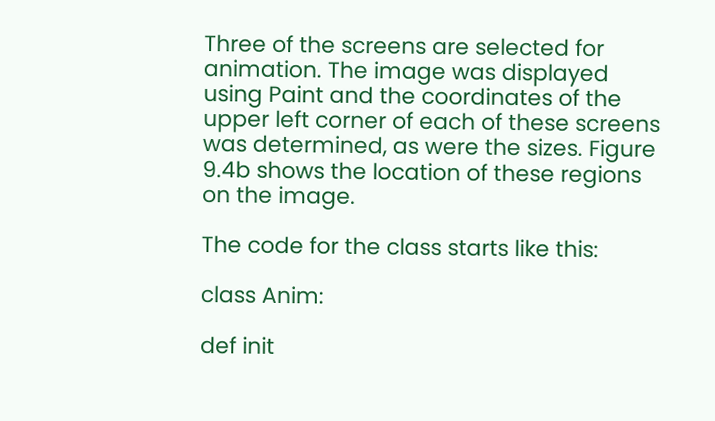Three of the screens are selected for animation. The image was displayed using Paint and the coordinates of the upper left corner of each of these screens was determined, as were the sizes. Figure 9.4b shows the location of these regions on the image.

The code for the class starts like this:

class Anim:

def init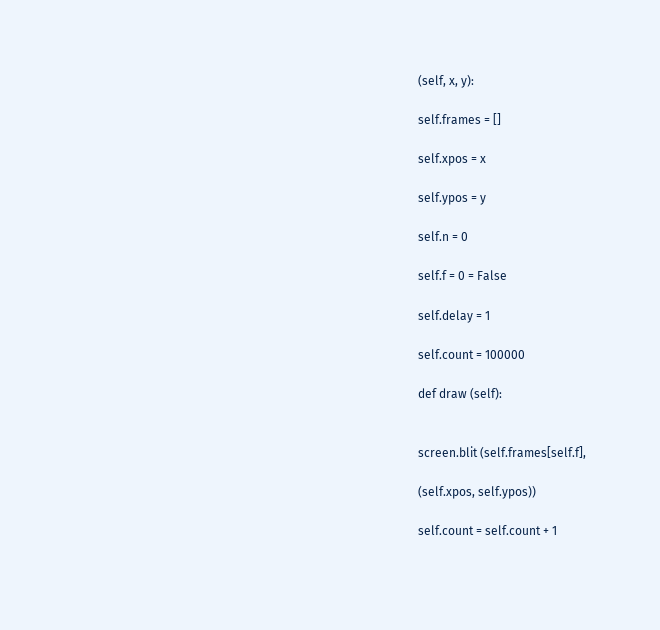(self, x, y):

self.frames = []

self.xpos = x

self.ypos = y

self.n = 0

self.f = 0 = False

self.delay = 1

self.count = 100000

def draw (self):


screen.blit (self.frames[self.f],

(self.xpos, self.ypos))

self.count = self.count + 1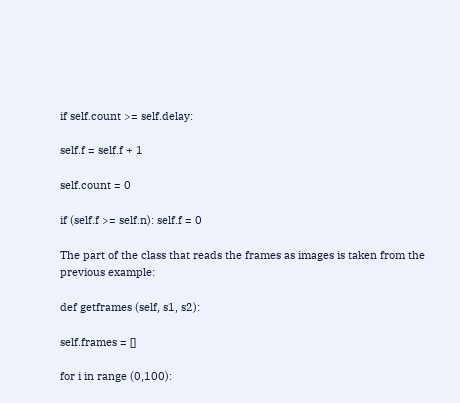if self.count >= self.delay:

self.f = self.f + 1

self.count = 0

if (self.f >= self.n): self.f = 0

The part of the class that reads the frames as images is taken from the previous example:

def getframes (self, s1, s2):

self.frames = []

for i in range (0,100):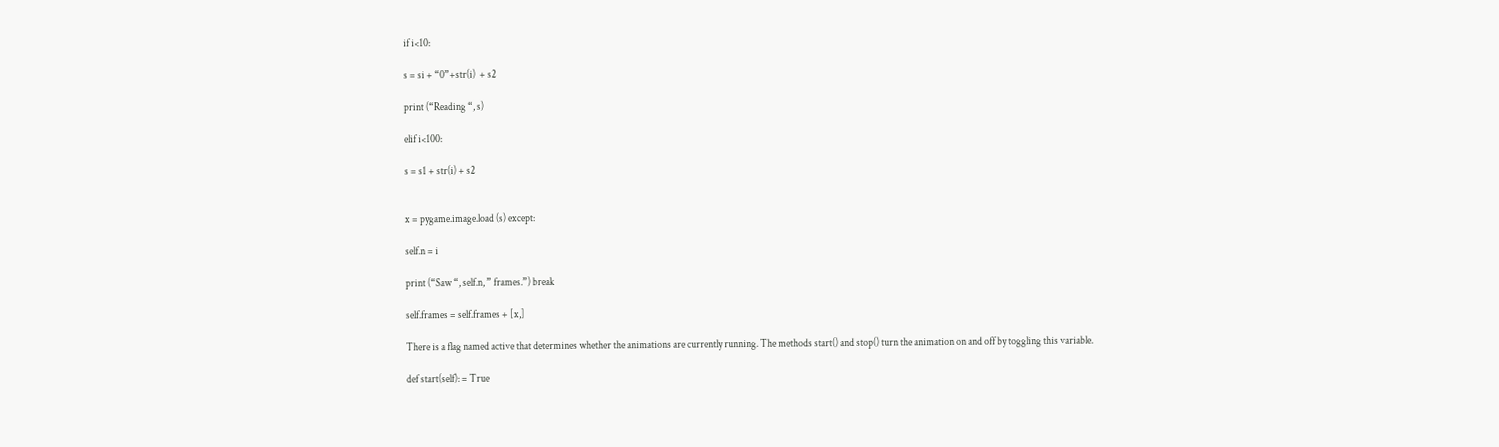if i<10:

s = si + “0”+str(i)  + s2

print (“Reading “, s)

elif i<100:

s = s1 + str(i) + s2


x = pygame.image.load (s) except:

self.n = i

print (“Saw “, self.n, ” frames.”) break

self.frames = self.frames + [x,]

There is a flag named active that determines whether the animations are currently running. The methods start() and stop() turn the animation on and off by toggling this variable.

def start(self): = True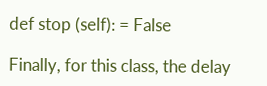def stop (self): = False

Finally, for this class, the delay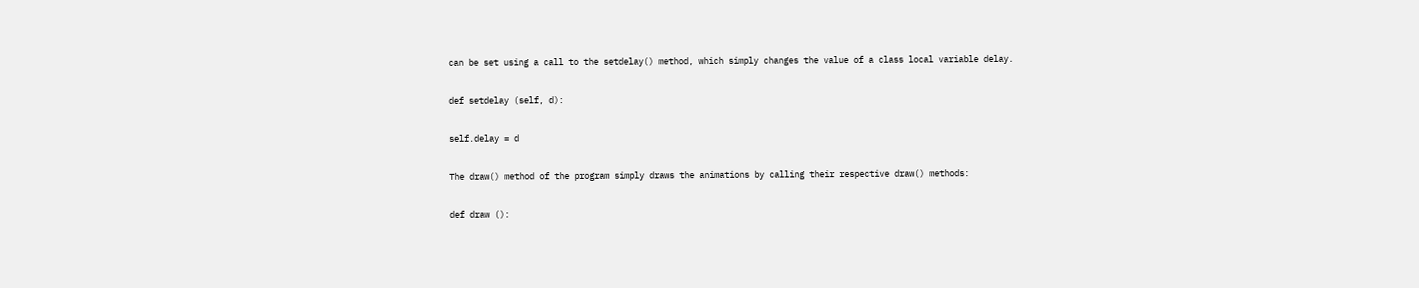can be set using a call to the setdelay() method, which simply changes the value of a class local variable delay.

def setdelay (self, d):

self.delay = d

The draw() method of the program simply draws the animations by calling their respective draw() methods:

def draw ():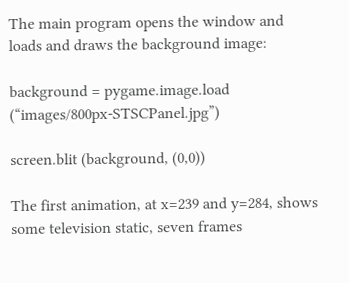The main program opens the window and loads and draws the background image:

background = pygame.image.load (“images/800px-STSCPanel.jpg”)

screen.blit (background, (0,0))

The first animation, at x=239 and y=284, shows some television static, seven frames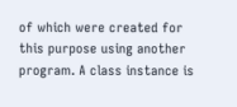of which were created for this purpose using another program. A class instance is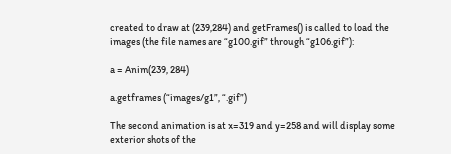created to draw at (239,284) and getFrames() is called to load the images (the file names are “g100.gif” through “g106.gif”):

a = Anim(239, 284)

a.getframes (“images/g1”, “.gif”)

The second animation is at x=319 and y=258 and will display some exterior shots of the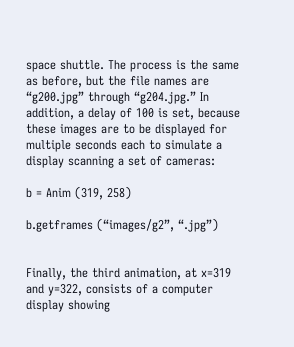space shuttle. The process is the same as before, but the file names are “g200.jpg” through “g204.jpg.” In addition, a delay of 100 is set, because these images are to be displayed for multiple seconds each to simulate a display scanning a set of cameras:

b = Anim (319, 258)

b.getframes (“images/g2”, “.jpg”)


Finally, the third animation, at x=319 and y=322, consists of a computer display showing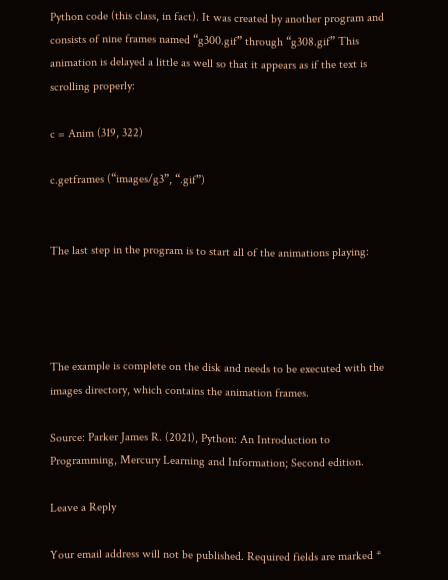Python code (this class, in fact). It was created by another program and consists of nine frames named “g300.gif” through “g308.gif” This animation is delayed a little as well so that it appears as if the text is scrolling properly:

c = Anim (319, 322)

c.getframes (“images/g3”, “.gif”)


The last step in the program is to start all of the animations playing:




The example is complete on the disk and needs to be executed with the images directory, which contains the animation frames.

Source: Parker James R. (2021), Python: An Introduction to Programming, Mercury Learning and Information; Second edition.

Leave a Reply

Your email address will not be published. Required fields are marked *